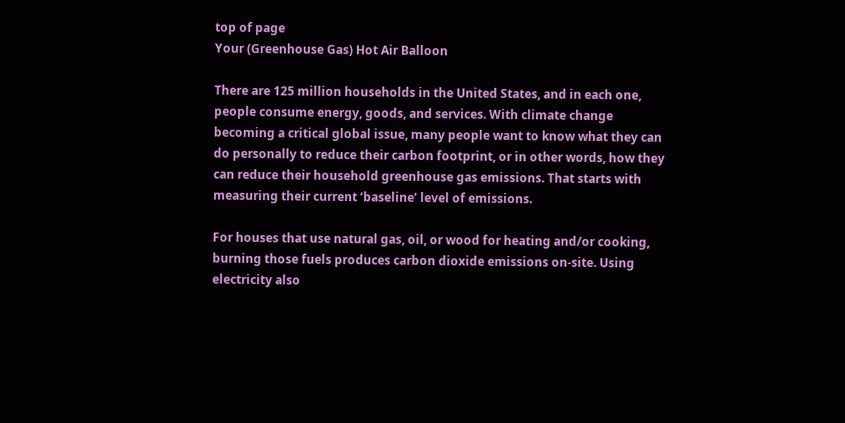top of page
Your (Greenhouse Gas) Hot Air Balloon

There are 125 million households in the United States, and in each one, people consume energy, goods, and services. With climate change becoming a critical global issue, many people want to know what they can do personally to reduce their carbon footprint, or in other words, how they can reduce their household greenhouse gas emissions. That starts with measuring their current ‘baseline’ level of emissions.

For houses that use natural gas, oil, or wood for heating and/or cooking, burning those fuels produces carbon dioxide emissions on-site. Using electricity also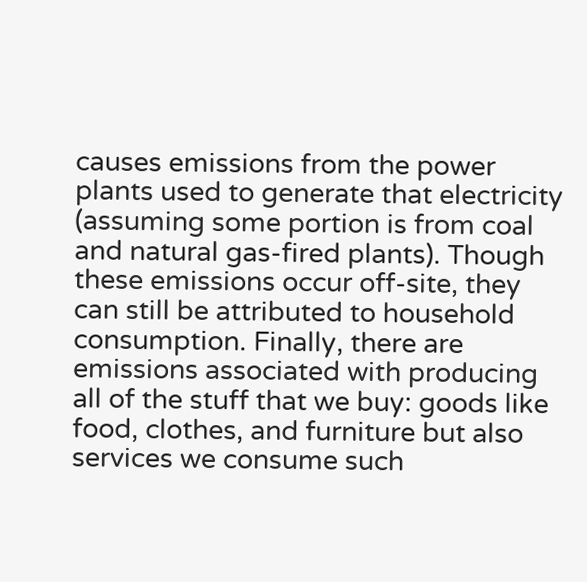causes emissions from the power plants used to generate that electricity (assuming some portion is from coal and natural gas-fired plants). Though these emissions occur off-site, they can still be attributed to household consumption. Finally, there are emissions associated with producing all of the stuff that we buy: goods like food, clothes, and furniture but also services we consume such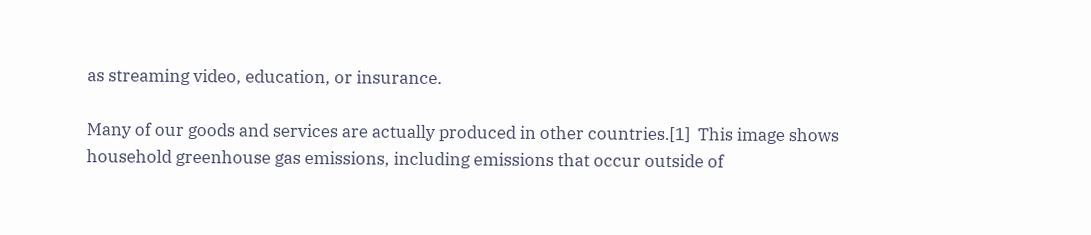as streaming video, education, or insurance.

Many of our goods and services are actually produced in other countries.[1]  This image shows household greenhouse gas emissions, including emissions that occur outside of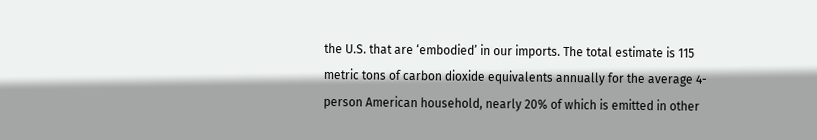the U.S. that are ‘embodied’ in our imports. The total estimate is 115 metric tons of carbon dioxide equivalents annually for the average 4-person American household, nearly 20% of which is emitted in other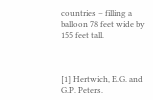countries – filling a balloon 78 feet wide by 155 feet tall.



[1] Hertwich, E.G. and G.P. Peters.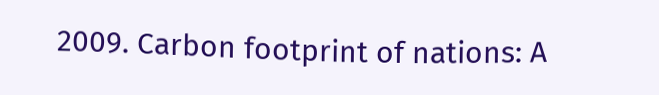2009. Carbon footprint of nations: A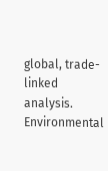global, trade-linked analysis. Environmental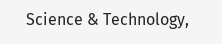Science & Technology,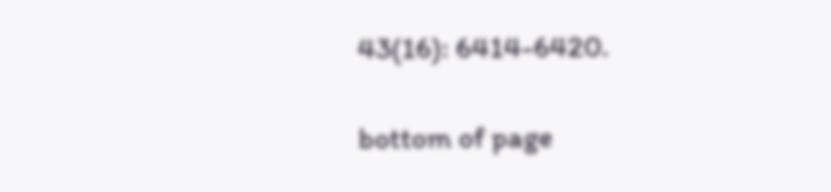43(16): 6414-6420.

bottom of page